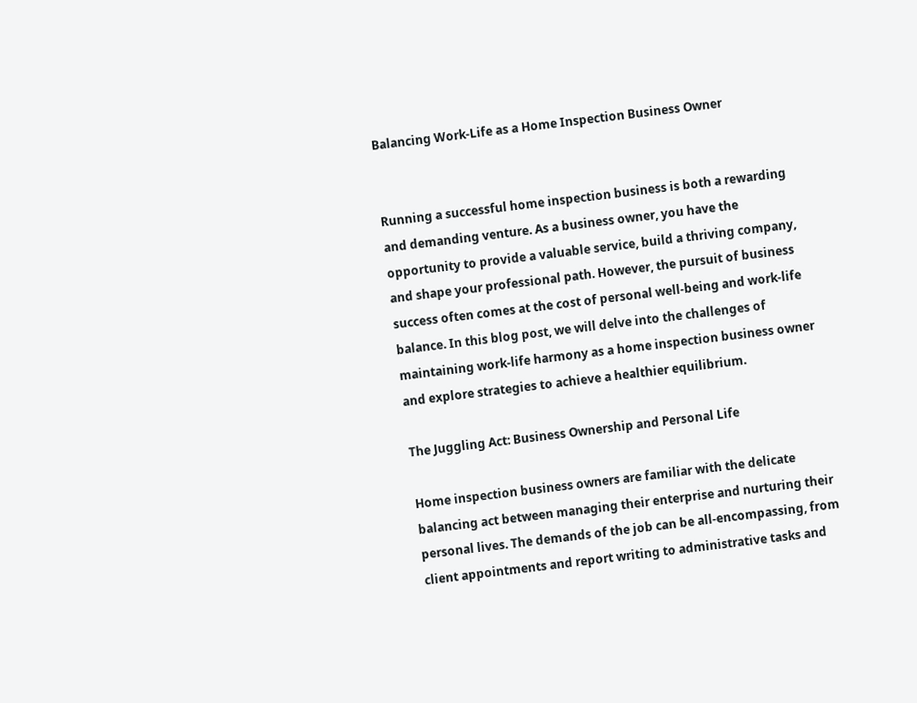Balancing Work-Life as a Home Inspection Business Owner


Running a successful home inspection business is both a rewarding and demanding venture. As a business owner, you have the opportunity to provide a valuable service, build a thriving company, and shape your professional path. However, the pursuit of business success often comes at the cost of personal well-being and work-life balance. In this blog post, we will delve into the challenges of maintaining work-life harmony as a home inspection business owner and explore strategies to achieve a healthier equilibrium.

The Juggling Act: Business Ownership and Personal Life

Home inspection business owners are familiar with the delicate balancing act between managing their enterprise and nurturing their personal lives. The demands of the job can be all-encompassing, from client appointments and report writing to administrative tasks and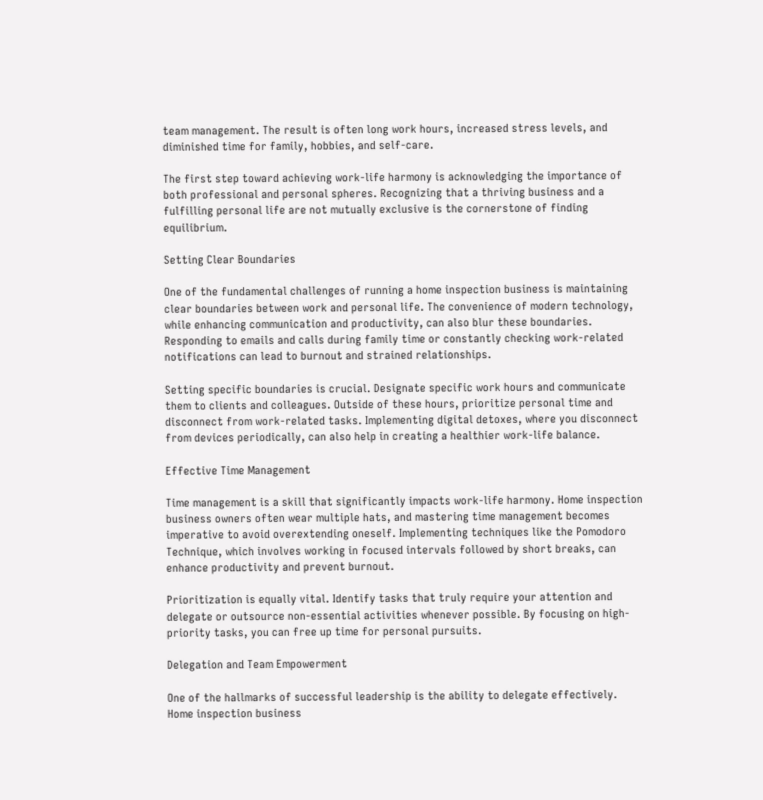team management. The result is often long work hours, increased stress levels, and diminished time for family, hobbies, and self-care.

The first step toward achieving work-life harmony is acknowledging the importance of both professional and personal spheres. Recognizing that a thriving business and a fulfilling personal life are not mutually exclusive is the cornerstone of finding equilibrium.

Setting Clear Boundaries

One of the fundamental challenges of running a home inspection business is maintaining clear boundaries between work and personal life. The convenience of modern technology, while enhancing communication and productivity, can also blur these boundaries. Responding to emails and calls during family time or constantly checking work-related notifications can lead to burnout and strained relationships.

Setting specific boundaries is crucial. Designate specific work hours and communicate them to clients and colleagues. Outside of these hours, prioritize personal time and disconnect from work-related tasks. Implementing digital detoxes, where you disconnect from devices periodically, can also help in creating a healthier work-life balance.

Effective Time Management

Time management is a skill that significantly impacts work-life harmony. Home inspection business owners often wear multiple hats, and mastering time management becomes imperative to avoid overextending oneself. Implementing techniques like the Pomodoro Technique, which involves working in focused intervals followed by short breaks, can enhance productivity and prevent burnout.

Prioritization is equally vital. Identify tasks that truly require your attention and delegate or outsource non-essential activities whenever possible. By focusing on high-priority tasks, you can free up time for personal pursuits.

Delegation and Team Empowerment

One of the hallmarks of successful leadership is the ability to delegate effectively. Home inspection business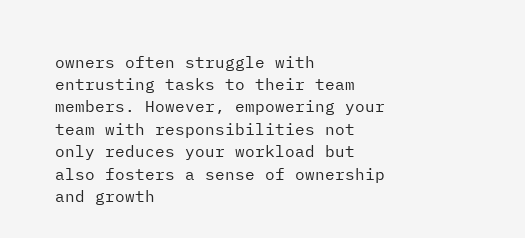owners often struggle with entrusting tasks to their team members. However, empowering your team with responsibilities not only reduces your workload but also fosters a sense of ownership and growth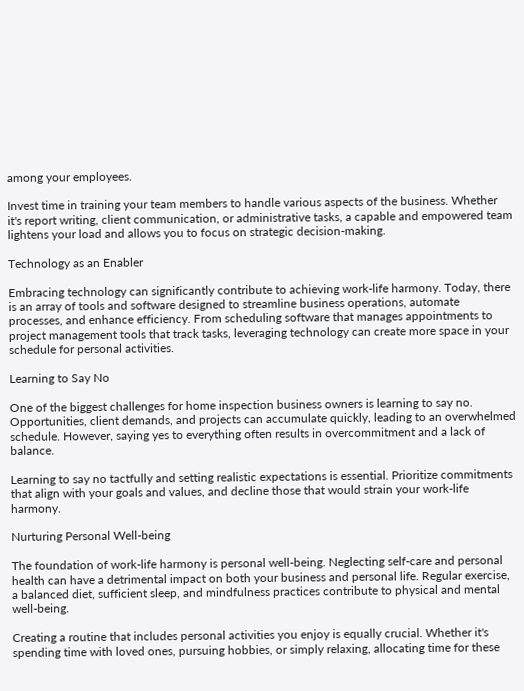among your employees.

Invest time in training your team members to handle various aspects of the business. Whether it's report writing, client communication, or administrative tasks, a capable and empowered team lightens your load and allows you to focus on strategic decision-making.

Technology as an Enabler

Embracing technology can significantly contribute to achieving work-life harmony. Today, there is an array of tools and software designed to streamline business operations, automate processes, and enhance efficiency. From scheduling software that manages appointments to project management tools that track tasks, leveraging technology can create more space in your schedule for personal activities.

Learning to Say No

One of the biggest challenges for home inspection business owners is learning to say no. Opportunities, client demands, and projects can accumulate quickly, leading to an overwhelmed schedule. However, saying yes to everything often results in overcommitment and a lack of balance.

Learning to say no tactfully and setting realistic expectations is essential. Prioritize commitments that align with your goals and values, and decline those that would strain your work-life harmony.

Nurturing Personal Well-being

The foundation of work-life harmony is personal well-being. Neglecting self-care and personal health can have a detrimental impact on both your business and personal life. Regular exercise, a balanced diet, sufficient sleep, and mindfulness practices contribute to physical and mental well-being.

Creating a routine that includes personal activities you enjoy is equally crucial. Whether it's spending time with loved ones, pursuing hobbies, or simply relaxing, allocating time for these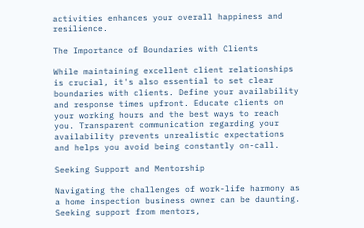activities enhances your overall happiness and resilience.

The Importance of Boundaries with Clients

While maintaining excellent client relationships is crucial, it's also essential to set clear boundaries with clients. Define your availability and response times upfront. Educate clients on your working hours and the best ways to reach you. Transparent communication regarding your availability prevents unrealistic expectations and helps you avoid being constantly on-call.

Seeking Support and Mentorship

Navigating the challenges of work-life harmony as a home inspection business owner can be daunting. Seeking support from mentors,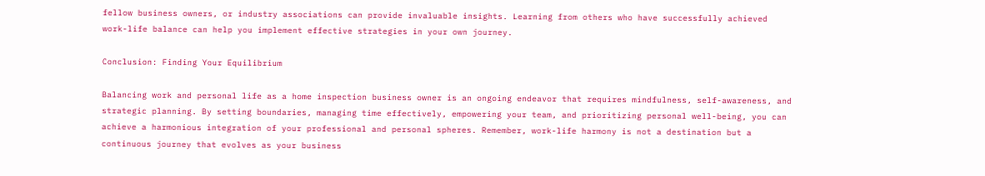fellow business owners, or industry associations can provide invaluable insights. Learning from others who have successfully achieved work-life balance can help you implement effective strategies in your own journey.

Conclusion: Finding Your Equilibrium

Balancing work and personal life as a home inspection business owner is an ongoing endeavor that requires mindfulness, self-awareness, and strategic planning. By setting boundaries, managing time effectively, empowering your team, and prioritizing personal well-being, you can achieve a harmonious integration of your professional and personal spheres. Remember, work-life harmony is not a destination but a continuous journey that evolves as your business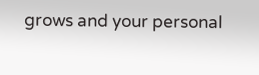grows and your personal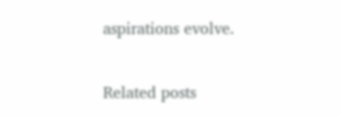aspirations evolve.

Related posts